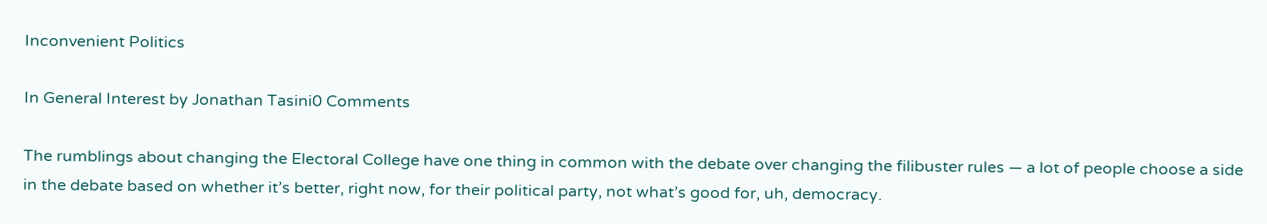Inconvenient Politics

In General Interest by Jonathan Tasini0 Comments

The rumblings about changing the Electoral College have one thing in common with the debate over changing the filibuster rules — a lot of people choose a side in the debate based on whether it’s better, right now, for their political party, not what’s good for, uh, democracy.